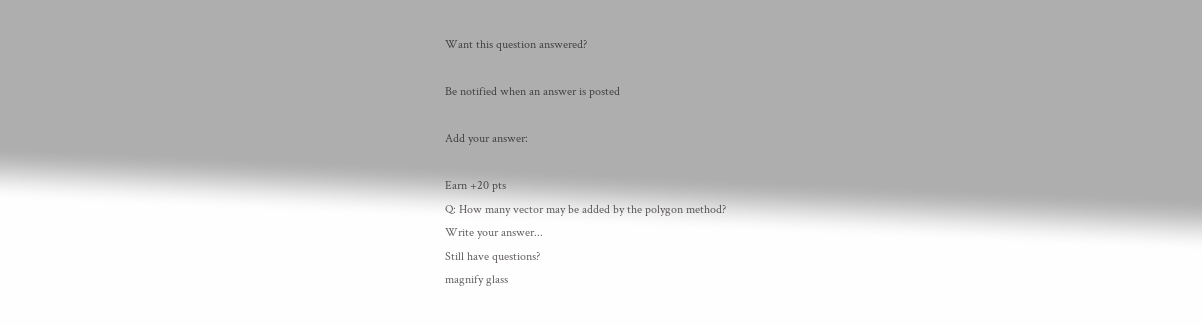Want this question answered?

Be notified when an answer is posted

Add your answer:

Earn +20 pts
Q: How many vector may be added by the polygon method?
Write your answer...
Still have questions?
magnify glass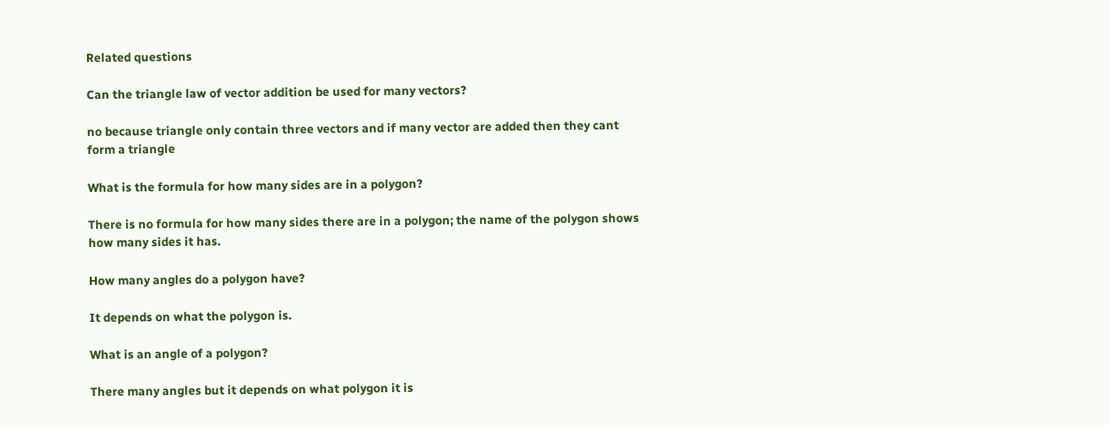Related questions

Can the triangle law of vector addition be used for many vectors?

no because triangle only contain three vectors and if many vector are added then they cant form a triangle

What is the formula for how many sides are in a polygon?

There is no formula for how many sides there are in a polygon; the name of the polygon shows how many sides it has.

How many angles do a polygon have?

It depends on what the polygon is.

What is an angle of a polygon?

There many angles but it depends on what polygon it is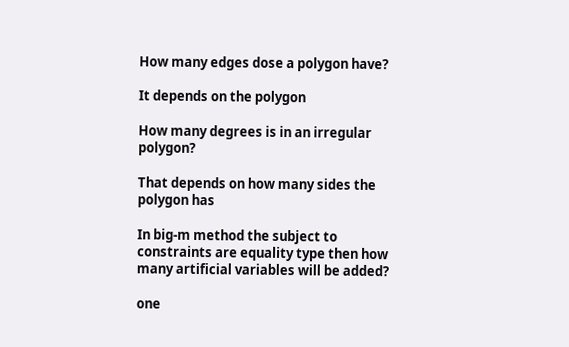How many edges dose a polygon have?

It depends on the polygon

How many degrees is in an irregular polygon?

That depends on how many sides the polygon has

In big-m method the subject to constraints are equality type then how many artificial variables will be added?

one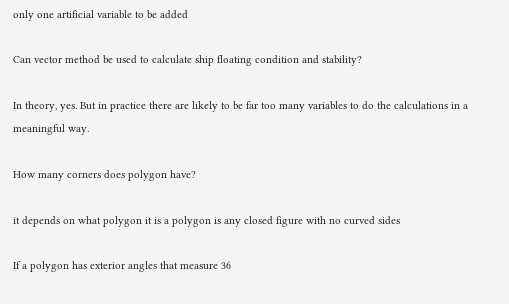only one artificial variable to be added

Can vector method be used to calculate ship floating condition and stability?

In theory, yes. But in practice there are likely to be far too many variables to do the calculations in a meaningful way.

How many corners does polygon have?

it depends on what polygon it is a polygon is any closed figure with no curved sides

If a polygon has exterior angles that measure 36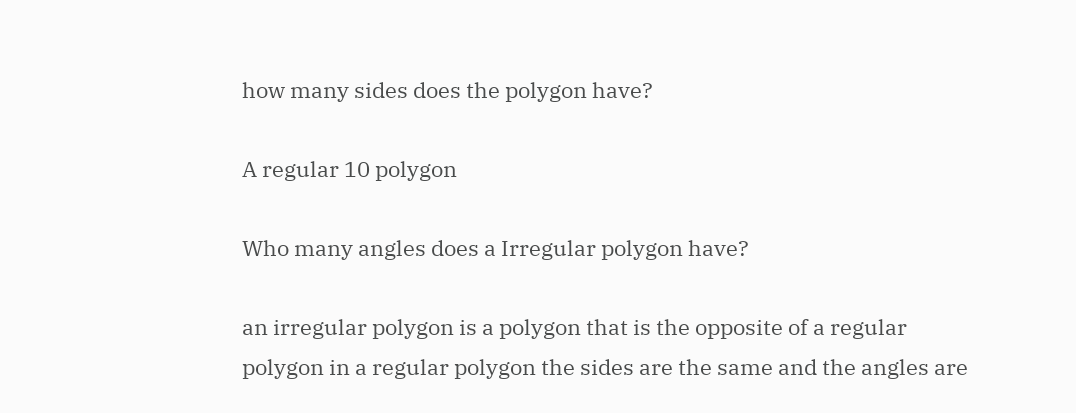how many sides does the polygon have?

A regular 10 polygon

Who many angles does a Irregular polygon have?

an irregular polygon is a polygon that is the opposite of a regular polygon in a regular polygon the sides are the same and the angles are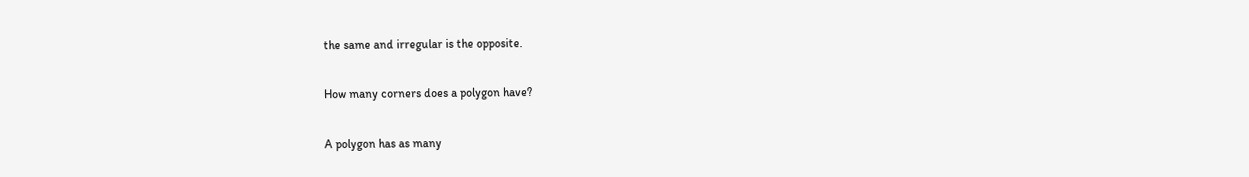the same and irregular is the opposite.

How many corners does a polygon have?

A polygon has as many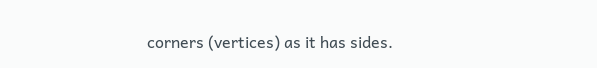corners (vertices) as it has sides.